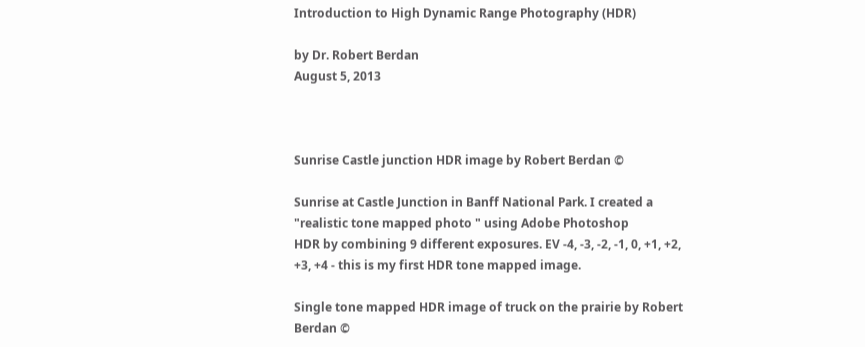Introduction to High Dynamic Range Photography (HDR)

by Dr. Robert Berdan
August 5, 2013



Sunrise Castle junction HDR image by Robert Berdan ©

Sunrise at Castle Junction in Banff National Park. I created a "realistic tone mapped photo " using Adobe Photoshop
HDR by combining 9 different exposures. EV -4, -3, -2, -1, 0, +1, +2, +3, +4 - this is my first HDR tone mapped image.

Single tone mapped HDR image of truck on the prairie by Robert Berdan ©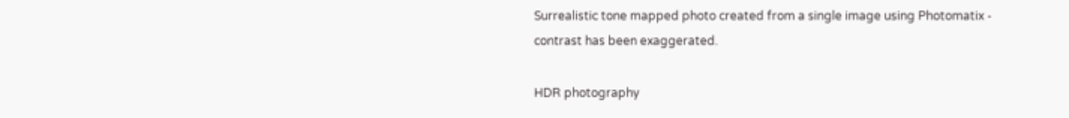Surrealistic tone mapped photo created from a single image using Photomatix - contrast has been exaggerated.

HDR photography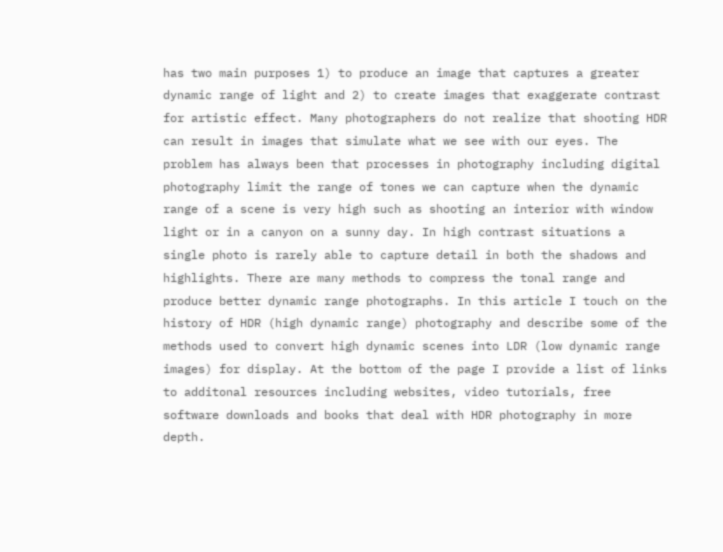has two main purposes 1) to produce an image that captures a greater dynamic range of light and 2) to create images that exaggerate contrast for artistic effect. Many photographers do not realize that shooting HDR can result in images that simulate what we see with our eyes. The problem has always been that processes in photography including digital photography limit the range of tones we can capture when the dynamic range of a scene is very high such as shooting an interior with window light or in a canyon on a sunny day. In high contrast situations a single photo is rarely able to capture detail in both the shadows and highlights. There are many methods to compress the tonal range and produce better dynamic range photographs. In this article I touch on the history of HDR (high dynamic range) photography and describe some of the methods used to convert high dynamic scenes into LDR (low dynamic range images) for display. At the bottom of the page I provide a list of links to additonal resources including websites, video tutorials, free software downloads and books that deal with HDR photography in more depth.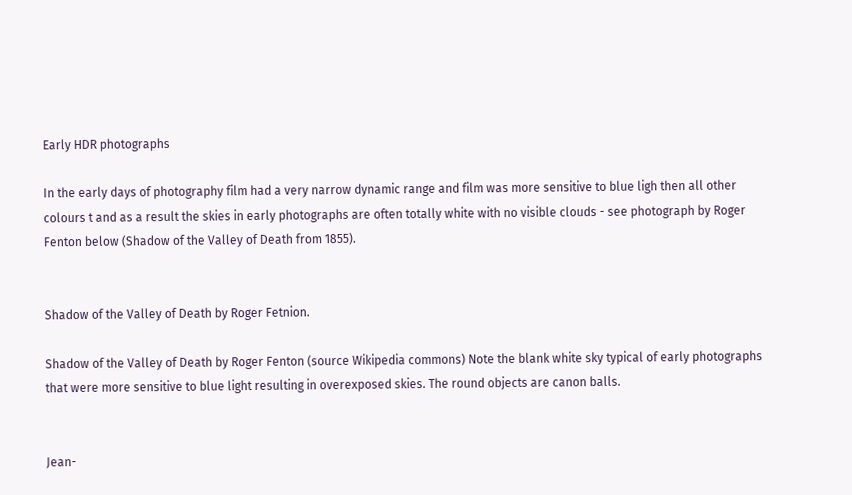Early HDR photographs

In the early days of photography film had a very narrow dynamic range and film was more sensitive to blue ligh then all other colours t and as a result the skies in early photographs are often totally white with no visible clouds - see photograph by Roger Fenton below (Shadow of the Valley of Death from 1855).


Shadow of the Valley of Death by Roger Fetnion.

Shadow of the Valley of Death by Roger Fenton (source Wikipedia commons) Note the blank white sky typical of early photographs that were more sensitive to blue light resulting in overexposed skies. The round objects are canon balls.


Jean-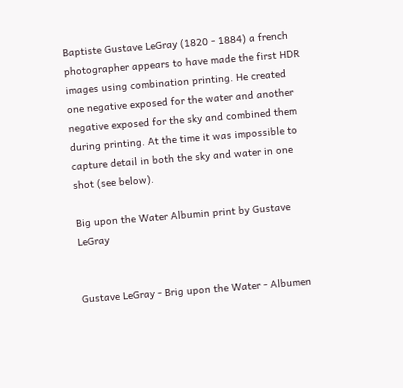Baptiste Gustave LeGray (1820 - 1884) a french photographer appears to have made the first HDR images using combination printing. He created one negative exposed for the water and another negative exposed for the sky and combined them during printing. At the time it was impossible to capture detail in both the sky and water in one shot (see below).

Big upon the Water Albumin print by Gustave LeGray


Gustave LeGray - Brig upon the Water - Albumen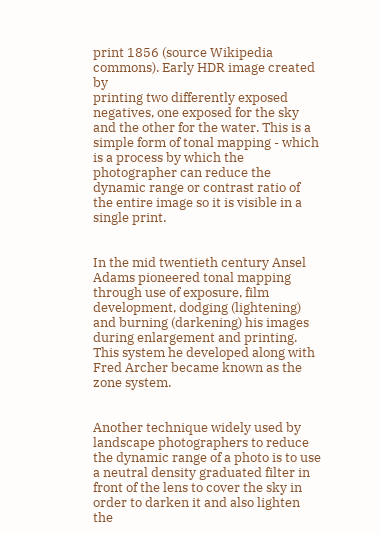print 1856 (source Wikipedia commons). Early HDR image created by
printing two differently exposed negatives, one exposed for the sky and the other for the water. This is a simple form of tonal mapping - which is a process by which the photographer can reduce the dynamic range or contrast ratio of the entire image so it is visible in a single print.


In the mid twentieth century Ansel Adams pioneered tonal mapping through use of exposure, film development, dodging (lightening) and burning (darkening) his images during enlargement and printing. This system he developed along with Fred Archer became known as the zone system.


Another technique widely used by landscape photographers to reduce the dynamic range of a photo is to use a neutral density graduated filter in front of the lens to cover the sky in order to darken it and also lighten the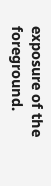exposure of the foreground.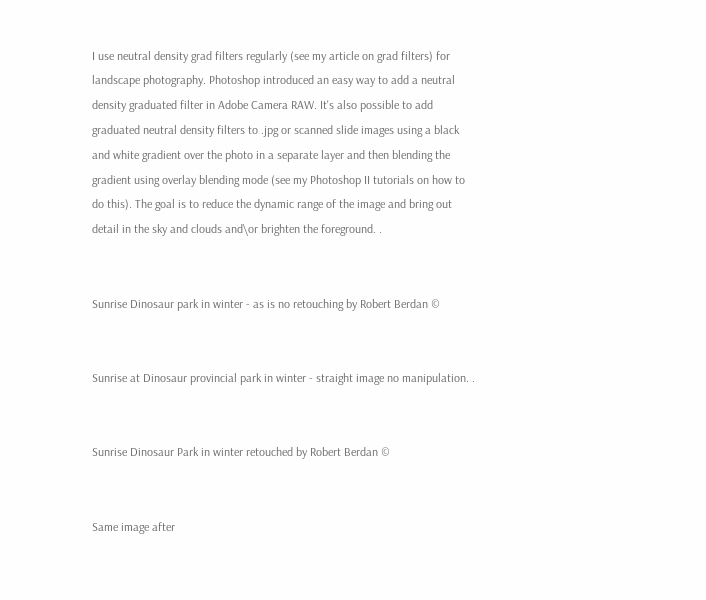I use neutral density grad filters regularly (see my article on grad filters) for landscape photography. Photoshop introduced an easy way to add a neutral density graduated filter in Adobe Camera RAW. It's also possible to add graduated neutral density filters to .jpg or scanned slide images using a black and white gradient over the photo in a separate layer and then blending the gradient using overlay blending mode (see my Photoshop II tutorials on how to do this). The goal is to reduce the dynamic range of the image and bring out detail in the sky and clouds and\or brighten the foreground. .


Sunrise Dinosaur park in winter - as is no retouching by Robert Berdan ©


Sunrise at Dinosaur provincial park in winter - straight image no manipulation. .


Sunrise Dinosaur Park in winter retouched by Robert Berdan ©


Same image after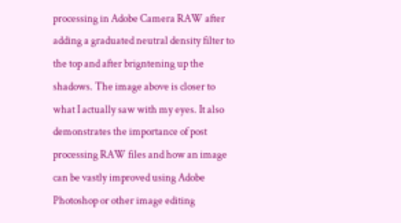processing in Adobe Camera RAW after adding a graduated neutral density filter to the top and after brigntening up the shadows. The image above is closer to what I actually saw with my eyes. It also demonstrates the importance of post processing RAW files and how an image can be vastly improved using Adobe Photoshop or other image editing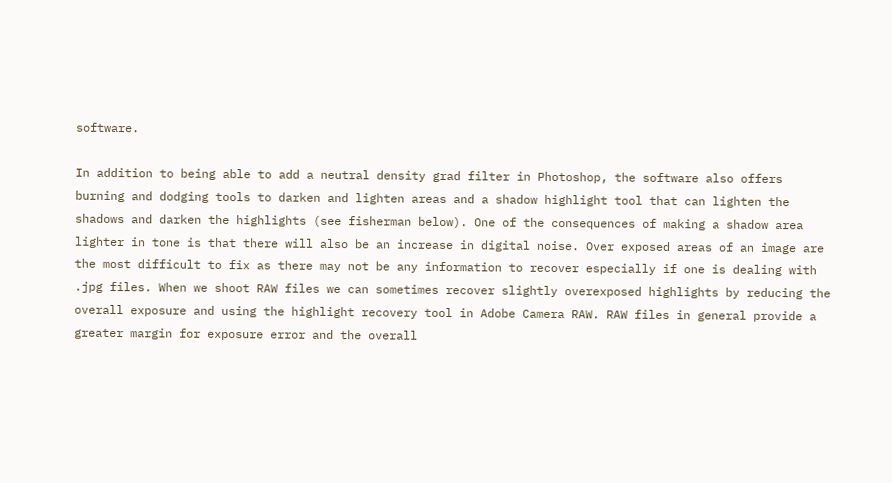software.

In addition to being able to add a neutral density grad filter in Photoshop, the software also offers burning and dodging tools to darken and lighten areas and a shadow highlight tool that can lighten the shadows and darken the highlights (see fisherman below). One of the consequences of making a shadow area lighter in tone is that there will also be an increase in digital noise. Over exposed areas of an image are the most difficult to fix as there may not be any information to recover especially if one is dealing with .jpg files. When we shoot RAW files we can sometimes recover slightly overexposed highlights by reducing the overall exposure and using the highlight recovery tool in Adobe Camera RAW. RAW files in general provide a greater margin for exposure error and the overall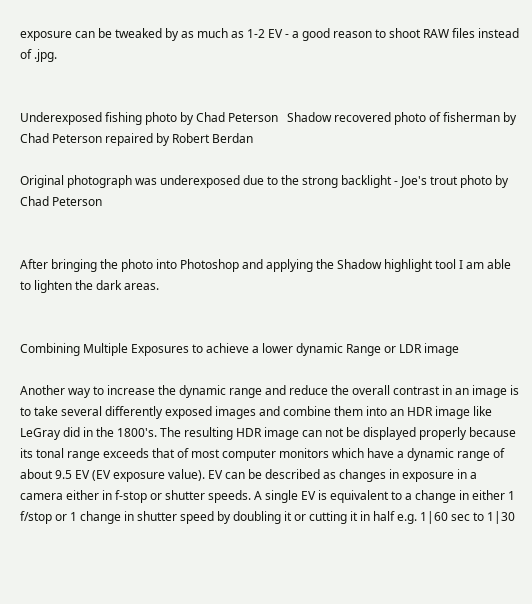exposure can be tweaked by as much as 1-2 EV - a good reason to shoot RAW files instead of .jpg.


Underexposed fishing photo by Chad Peterson   Shadow recovered photo of fisherman by Chad Peterson repaired by Robert Berdan

Original photograph was underexposed due to the strong backlight - Joe's trout photo by Chad Peterson


After bringing the photo into Photoshop and applying the Shadow highlight tool I am able to lighten the dark areas.


Combining Multiple Exposures to achieve a lower dynamic Range or LDR image

Another way to increase the dynamic range and reduce the overall contrast in an image is to take several differently exposed images and combine them into an HDR image like LeGray did in the 1800's. The resulting HDR image can not be displayed properly because its tonal range exceeds that of most computer monitors which have a dynamic range of about 9.5 EV (EV exposure value). EV can be described as changes in exposure in a camera either in f-stop or shutter speeds. A single EV is equivalent to a change in either 1 f/stop or 1 change in shutter speed by doubling it or cutting it in half e.g. 1|60 sec to 1|30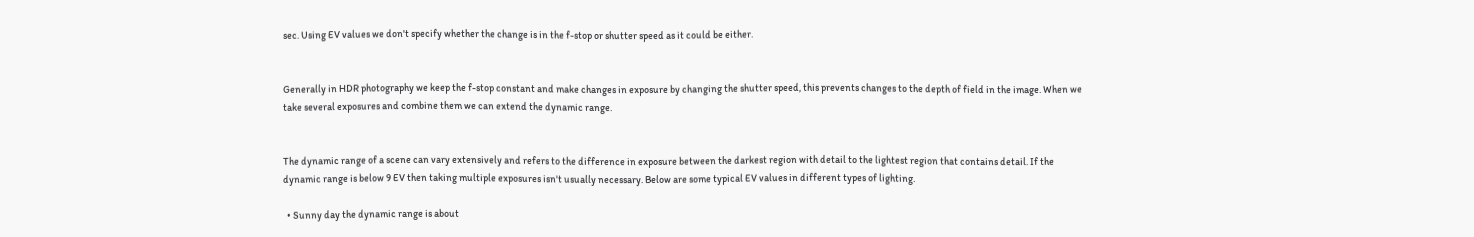sec. Using EV values we don't specify whether the change is in the f-stop or shutter speed as it could be either.


Generally in HDR photography we keep the f-stop constant and make changes in exposure by changing the shutter speed, this prevents changes to the depth of field in the image. When we take several exposures and combine them we can extend the dynamic range.


The dynamic range of a scene can vary extensively and refers to the difference in exposure between the darkest region with detail to the lightest region that contains detail. If the dynamic range is below 9 EV then taking multiple exposures isn't usually necessary. Below are some typical EV values in different types of lighting.

  • Sunny day the dynamic range is about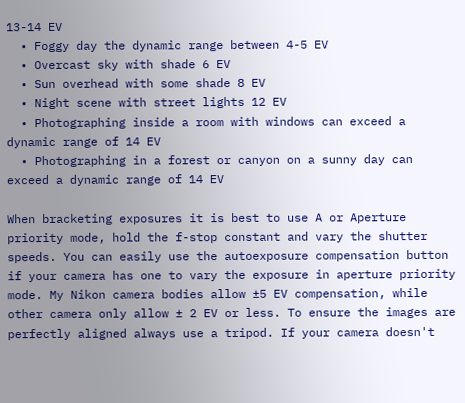13-14 EV
  • Foggy day the dynamic range between 4-5 EV
  • Overcast sky with shade 6 EV
  • Sun overhead with some shade 8 EV
  • Night scene with street lights 12 EV
  • Photographing inside a room with windows can exceed a dynamic range of 14 EV
  • Photographing in a forest or canyon on a sunny day can exceed a dynamic range of 14 EV

When bracketing exposures it is best to use A or Aperture priority mode, hold the f-stop constant and vary the shutter speeds. You can easily use the autoexposure compensation button if your camera has one to vary the exposure in aperture priority mode. My Nikon camera bodies allow ±5 EV compensation, while other camera only allow ± 2 EV or less. To ensure the images are perfectly aligned always use a tripod. If your camera doesn't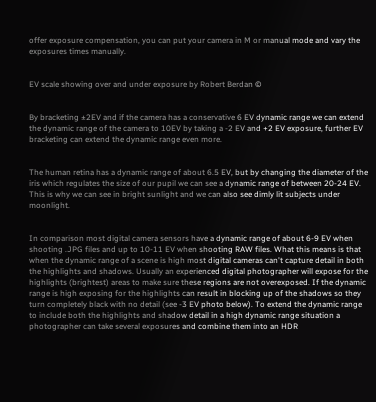offer exposure compensation, you can put your camera in M or manual mode and vary the exposures times manually.


EV scale showing over and under exposure by Robert Berdan ©


By bracketing ±2EV and if the camera has a conservative 6 EV dynamic range we can extend the dynamic range of the camera to 10EV by taking a -2 EV and +2 EV exposure, further EV bracketing can extend the dynamic range even more.


The human retina has a dynamic range of about 6.5 EV, but by changing the diameter of the iris which regulates the size of our pupil we can see a dynamic range of between 20-24 EV. This is why we can see in bright sunlight and we can also see dimly lit subjects under moonlight.


In comparison most digital camera sensors have a dynamic range of about 6-9 EV when shooting .JPG files and up to 10-11 EV when shooting RAW files. What this means is that when the dynamic range of a scene is high most digital cameras can't capture detail in both the highlights and shadows. Usually an experienced digital photographer will expose for the highlights (brightest) areas to make sure these regions are not overexposed. If the dynamic range is high exposing for the highlights can result in blocking up of the shadows so they turn completely black with no detail (see -3 EV photo below). To extend the dynamic range to include both the highlights and shadow detail in a high dynamic range situation a photographer can take several exposures and combine them into an HDR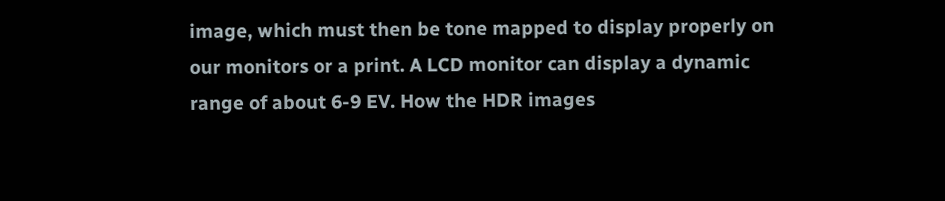image, which must then be tone mapped to display properly on our monitors or a print. A LCD monitor can display a dynamic range of about 6-9 EV. How the HDR images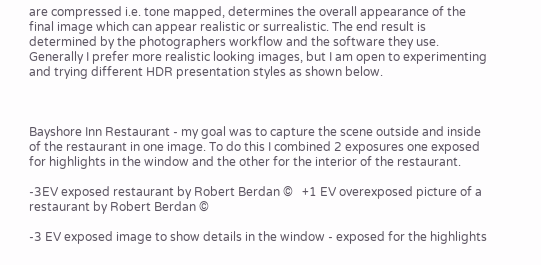are compressed i.e. tone mapped, determines the overall appearance of the final image which can appear realistic or surrealistic. The end result is determined by the photographers workflow and the software they use. Generally I prefer more realistic looking images, but I am open to experimenting and trying different HDR presentation styles as shown below.



Bayshore Inn Restaurant - my goal was to capture the scene outside and inside of the restaurant in one image. To do this I combined 2 exposures one exposed for highlights in the window and the other for the interior of the restaurant.

-3EV exposed restaurant by Robert Berdan ©   +1 EV overexposed picture of a restaurant by Robert Berdan ©

-3 EV exposed image to show details in the window - exposed for the highlights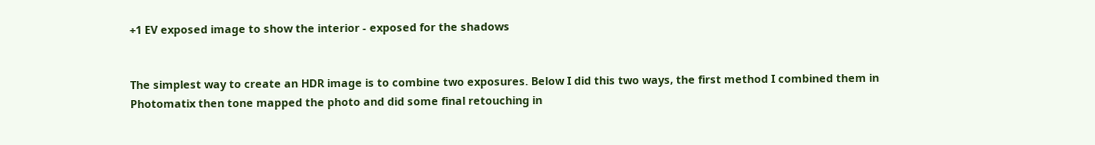+1 EV exposed image to show the interior - exposed for the shadows


The simplest way to create an HDR image is to combine two exposures. Below I did this two ways, the first method I combined them in Photomatix then tone mapped the photo and did some final retouching in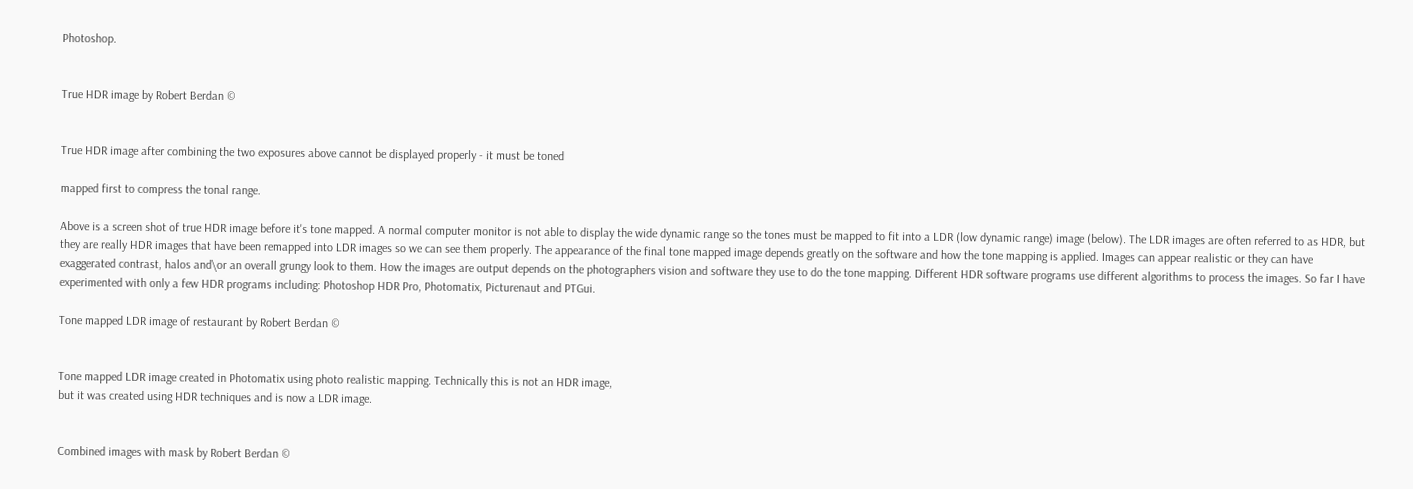Photoshop.


True HDR image by Robert Berdan ©


True HDR image after combining the two exposures above cannot be displayed properly - it must be toned

mapped first to compress the tonal range.

Above is a screen shot of true HDR image before it's tone mapped. A normal computer monitor is not able to display the wide dynamic range so the tones must be mapped to fit into a LDR (low dynamic range) image (below). The LDR images are often referred to as HDR, but they are really HDR images that have been remapped into LDR images so we can see them properly. The appearance of the final tone mapped image depends greatly on the software and how the tone mapping is applied. Images can appear realistic or they can have exaggerated contrast, halos and\or an overall grungy look to them. How the images are output depends on the photographers vision and software they use to do the tone mapping. Different HDR software programs use different algorithms to process the images. So far I have experimented with only a few HDR programs including: Photoshop HDR Pro, Photomatix, Picturenaut and PTGui.

Tone mapped LDR image of restaurant by Robert Berdan ©


Tone mapped LDR image created in Photomatix using photo realistic mapping. Technically this is not an HDR image,
but it was created using HDR techniques and is now a LDR image.


Combined images with mask by Robert Berdan ©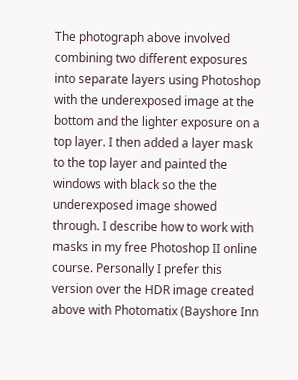The photograph above involved combining two different exposures into separate layers using Photoshop with the underexposed image at the bottom and the lighter exposure on a top layer. I then added a layer mask to the top layer and painted the windows with black so the the underexposed image showed through. I describe how to work with masks in my free Photoshop II online course. Personally I prefer this version over the HDR image created above with Photomatix (Bayshore Inn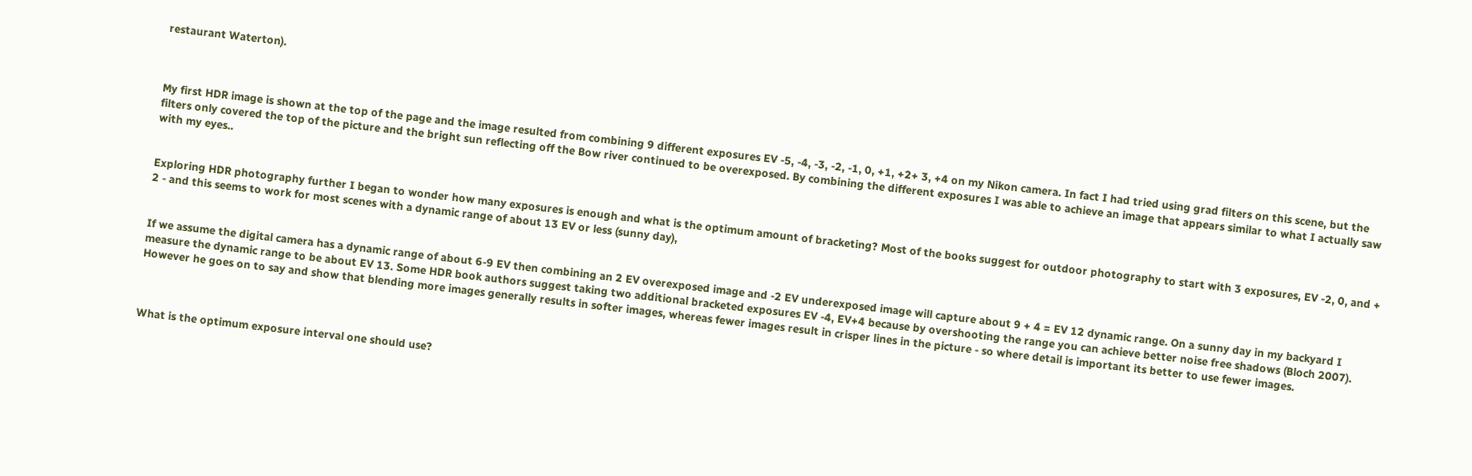restaurant Waterton).



My first HDR image is shown at the top of the page and the image resulted from combining 9 different exposures EV -5, -4, -3, -2, -1, 0, +1, +2+ 3, +4 on my Nikon camera. In fact I had tried using grad filters on this scene, but the filters only covered the top of the picture and the bright sun reflecting off the Bow river continued to be overexposed. By combining the different exposures I was able to achieve an image that appears similar to what I actually saw with my eyes..


Exploring HDR photography further I began to wonder how many exposures is enough and what is the optimum amount of bracketing? Most of the books suggest for outdoor photography to start with 3 exposures, EV -2, 0, and + 2 - and this seems to work for most scenes with a dynamic range of about 13 EV or less (sunny day),


If we assume the digital camera has a dynamic range of about 6-9 EV then combining an 2 EV overexposed image and -2 EV underexposed image will capture about 9 + 4 = EV 12 dynamic range. On a sunny day in my backyard I measure the dynamic range to be about EV 13. Some HDR book authors suggest taking two additional bracketed exposures EV -4, EV+4 because by overshooting the range you can achieve better noise free shadows (Bloch 2007). However he goes on to say and show that blending more images generally results in softer images, whereas fewer images result in crisper lines in the picture - so where detail is important its better to use fewer images.



What is the optimum exposure interval one should use?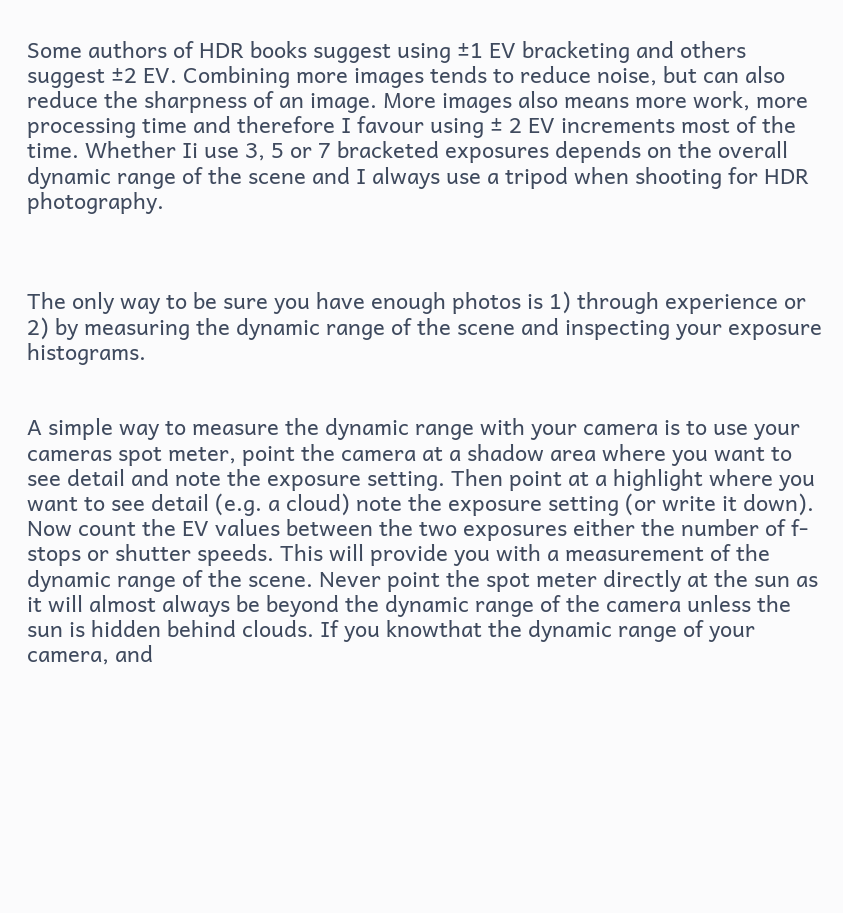Some authors of HDR books suggest using ±1 EV bracketing and others suggest ±2 EV. Combining more images tends to reduce noise, but can also reduce the sharpness of an image. More images also means more work, more processing time and therefore I favour using ± 2 EV increments most of the time. Whether Ii use 3, 5 or 7 bracketed exposures depends on the overall dynamic range of the scene and I always use a tripod when shooting for HDR photography.



The only way to be sure you have enough photos is 1) through experience or 2) by measuring the dynamic range of the scene and inspecting your exposure histograms.


A simple way to measure the dynamic range with your camera is to use your cameras spot meter, point the camera at a shadow area where you want to see detail and note the exposure setting. Then point at a highlight where you want to see detail (e.g. a cloud) note the exposure setting (or write it down). Now count the EV values between the two exposures either the number of f-stops or shutter speeds. This will provide you with a measurement of the dynamic range of the scene. Never point the spot meter directly at the sun as it will almost always be beyond the dynamic range of the camera unless the sun is hidden behind clouds. If you knowthat the dynamic range of your camera, and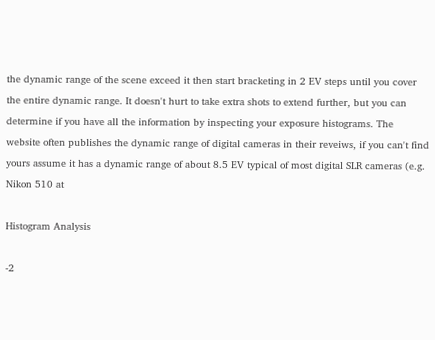the dynamic range of the scene exceed it then start bracketing in 2 EV steps until you cover the entire dynamic range. It doesn't hurt to take extra shots to extend further, but you can determine if you have all the information by inspecting your exposure histograms. The website often publishes the dynamic range of digital cameras in their reveiws, if you can't find yours assume it has a dynamic range of about 8.5 EV typical of most digital SLR cameras (e.g. Nikon 510 at

Histogram Analysis

-2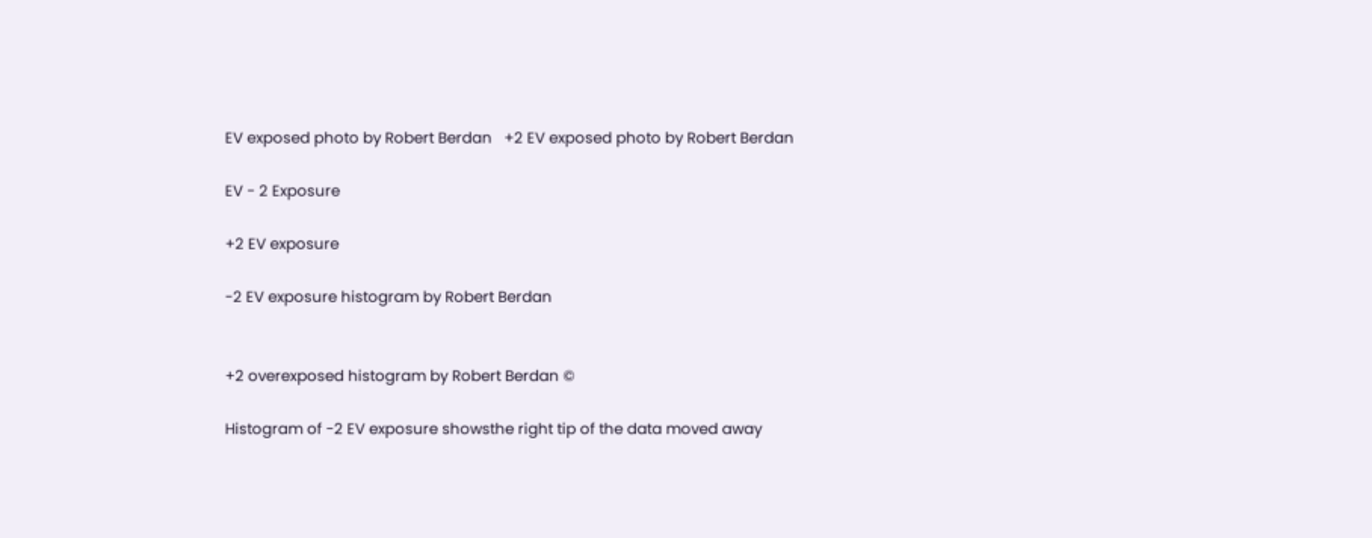EV exposed photo by Robert Berdan   +2 EV exposed photo by Robert Berdan

EV - 2 Exposure

+2 EV exposure

-2 EV exposure histogram by Robert Berdan


+2 overexposed histogram by Robert Berdan ©

Histogram of -2 EV exposure showsthe right tip of the data moved away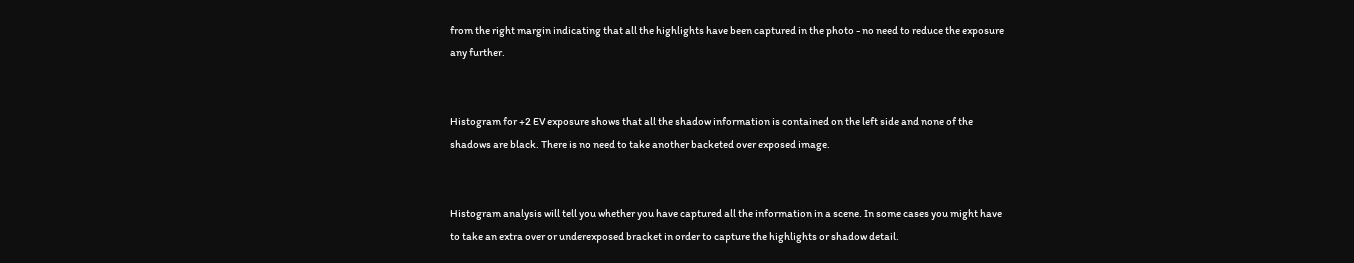from the right margin indicating that all the highlights have been captured in the photo - no need to reduce the exposure any further.


Histogram for +2 EV exposure shows that all the shadow information is contained on the left side and none of the shadows are black. There is no need to take another backeted over exposed image.


Histogram analysis will tell you whether you have captured all the information in a scene. In some cases you might have to take an extra over or underexposed bracket in order to capture the highlights or shadow detail.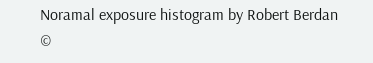Noramal exposure histogram by Robert Berdan ©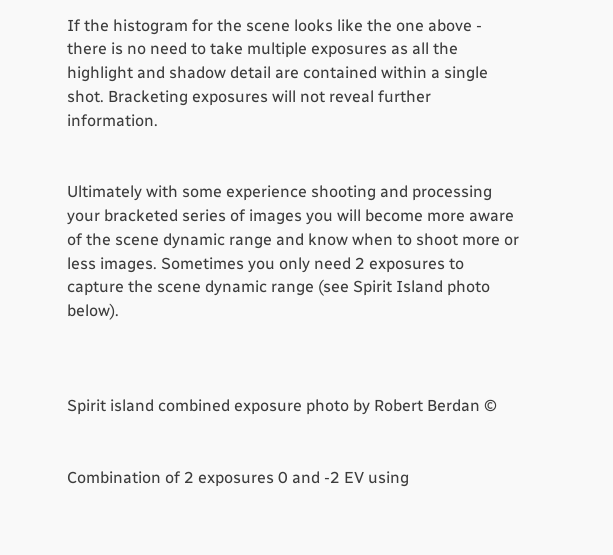If the histogram for the scene looks like the one above - there is no need to take multiple exposures as all the highlight and shadow detail are contained within a single shot. Bracketing exposures will not reveal further information.


Ultimately with some experience shooting and processing your bracketed series of images you will become more aware of the scene dynamic range and know when to shoot more or less images. Sometimes you only need 2 exposures to capture the scene dynamic range (see Spirit Island photo below).



Spirit island combined exposure photo by Robert Berdan ©


Combination of 2 exposures 0 and -2 EV using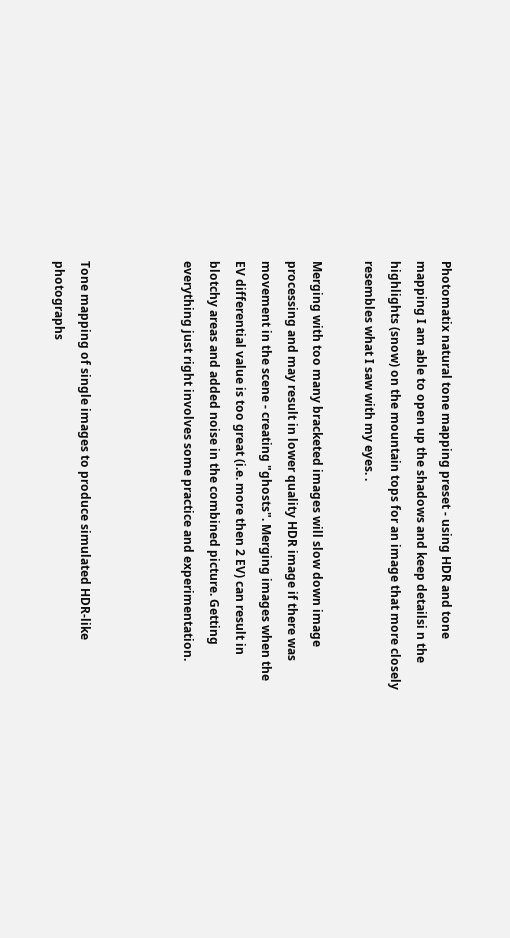Photomatix natural tone mapping preset - using HDR and tone mapping I am able to open up the shadows and keep detailsi n the highlights (snow) on the mountain tops for an image that more closely resembles what I saw with my eyes. .

Merging with too many bracketed images will slow down image processing and may result in lower quality HDR image if there was movement in the scene - creating "ghosts". Merging images when the EV differential value is too great (i.e. more then 2 EV) can result in blotchy areas and added noise in the combined picture. Getting everything just right involves some practice and experimentation.



Tone mapping of single images to produce simulated HDR-like photographs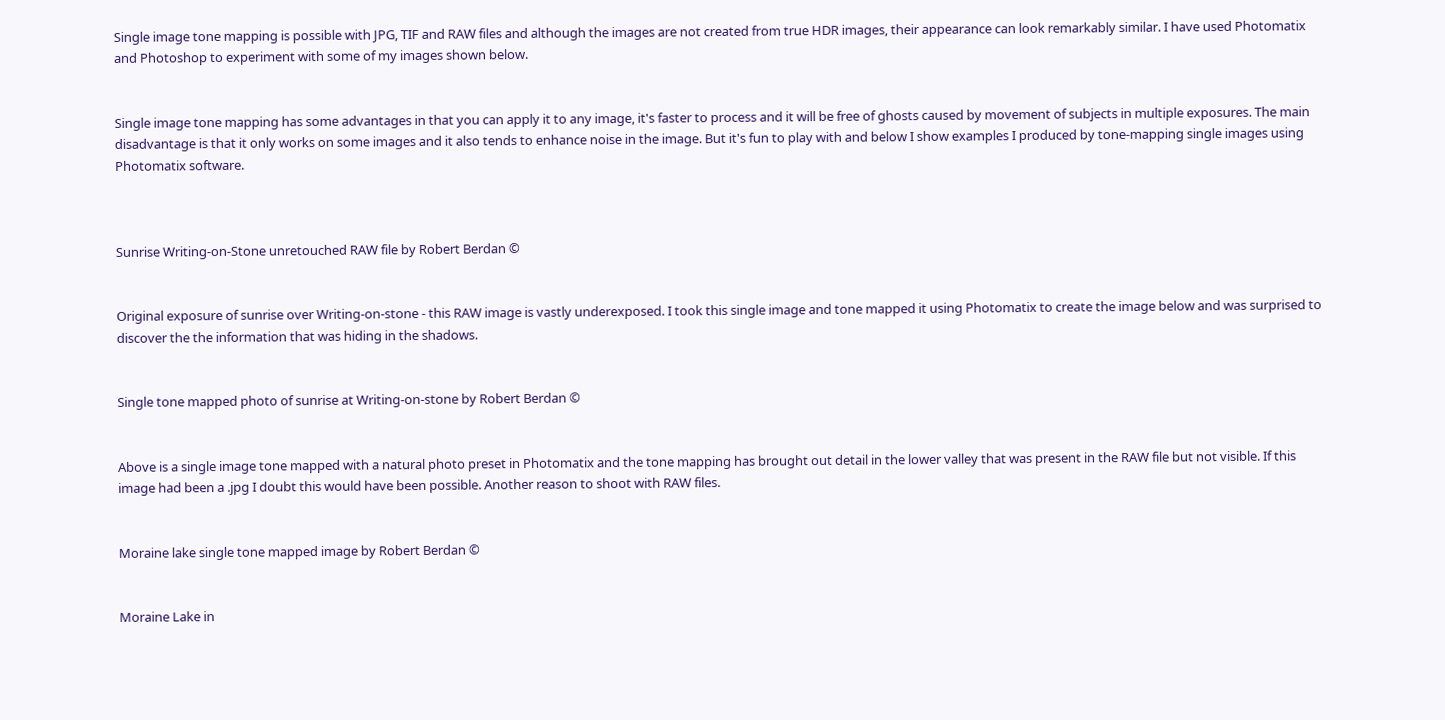Single image tone mapping is possible with JPG, TIF and RAW files and although the images are not created from true HDR images, their appearance can look remarkably similar. I have used Photomatix and Photoshop to experiment with some of my images shown below.


Single image tone mapping has some advantages in that you can apply it to any image, it's faster to process and it will be free of ghosts caused by movement of subjects in multiple exposures. The main disadvantage is that it only works on some images and it also tends to enhance noise in the image. But it's fun to play with and below I show examples I produced by tone-mapping single images using Photomatix software.



Sunrise Writing-on-Stone unretouched RAW file by Robert Berdan ©


Original exposure of sunrise over Writing-on-stone - this RAW image is vastly underexposed. I took this single image and tone mapped it using Photomatix to create the image below and was surprised to discover the the information that was hiding in the shadows.


Single tone mapped photo of sunrise at Writing-on-stone by Robert Berdan ©


Above is a single image tone mapped with a natural photo preset in Photomatix and the tone mapping has brought out detail in the lower valley that was present in the RAW file but not visible. If this image had been a .jpg I doubt this would have been possible. Another reason to shoot with RAW files.


Moraine lake single tone mapped image by Robert Berdan ©


Moraine Lake in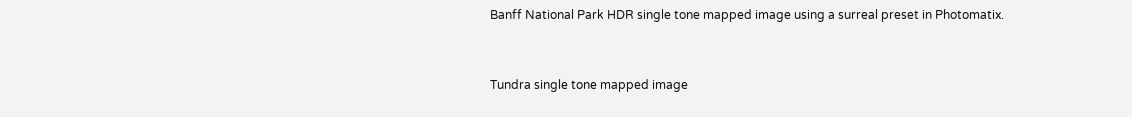Banff National Park HDR single tone mapped image using a surreal preset in Photomatix.


Tundra single tone mapped image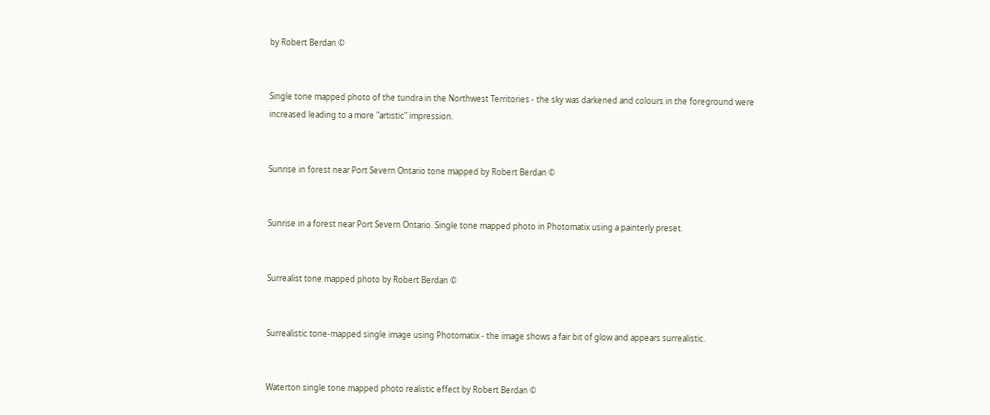by Robert Berdan ©


Single tone mapped photo of the tundra in the Northwest Territories - the sky was darkened and colours in the foreground were increased leading to a more "artistic" impression.


Sunrise in forest near Port Severn Ontario tone mapped by Robert Berdan ©


Sunrise in a forest near Port Severn Ontario. Single tone mapped photo in Photomatix using a painterly preset.


Surrealist tone mapped photo by Robert Berdan ©


Surrealistic tone-mapped single image using Photomatix - the image shows a fair bit of glow and appears surrealistic.


Waterton single tone mapped photo realistic effect by Robert Berdan ©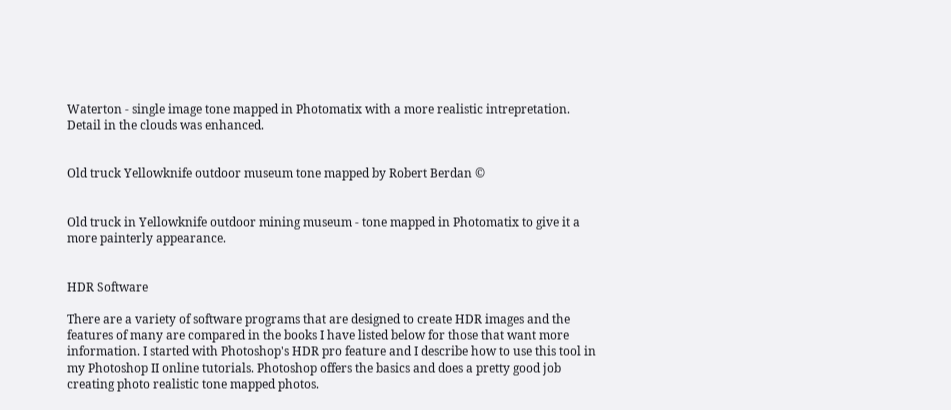Waterton - single image tone mapped in Photomatix with a more realistic intrepretation. Detail in the clouds was enhanced.


Old truck Yellowknife outdoor museum tone mapped by Robert Berdan ©


Old truck in Yellowknife outdoor mining museum - tone mapped in Photomatix to give it a more painterly appearance.


HDR Software

There are a variety of software programs that are designed to create HDR images and the features of many are compared in the books I have listed below for those that want more information. I started with Photoshop's HDR pro feature and I describe how to use this tool in my Photoshop II online tutorials. Photoshop offers the basics and does a pretty good job creating photo realistic tone mapped photos.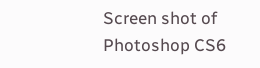Screen shot of Photoshop CS6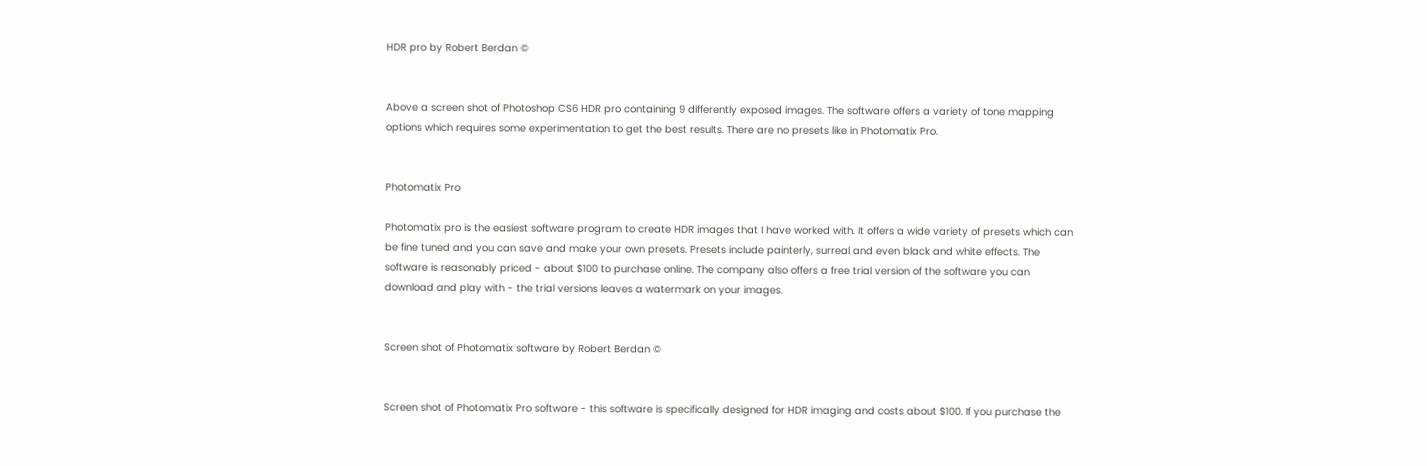HDR pro by Robert Berdan ©


Above a screen shot of Photoshop CS6 HDR pro containing 9 differently exposed images. The software offers a variety of tone mapping options which requires some experimentation to get the best results. There are no presets like in Photomatix Pro.


Photomatix Pro

Photomatix pro is the easiest software program to create HDR images that I have worked with. It offers a wide variety of presets which can be fine tuned and you can save and make your own presets. Presets include painterly, surreal and even black and white effects. The software is reasonably priced - about $100 to purchase online. The company also offers a free trial version of the software you can download and play with - the trial versions leaves a watermark on your images.


Screen shot of Photomatix software by Robert Berdan ©


Screen shot of Photomatix Pro software - this software is specifically designed for HDR imaging and costs about $100. If you purchase the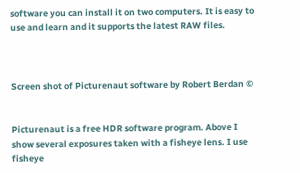software you can install it on two computers. It is easy to use and learn and it supports the latest RAW files.



Screen shot of Picturenaut software by Robert Berdan ©


Picturenaut is a free HDR software program. Above I show several exposures taken with a fisheye lens. I use fisheye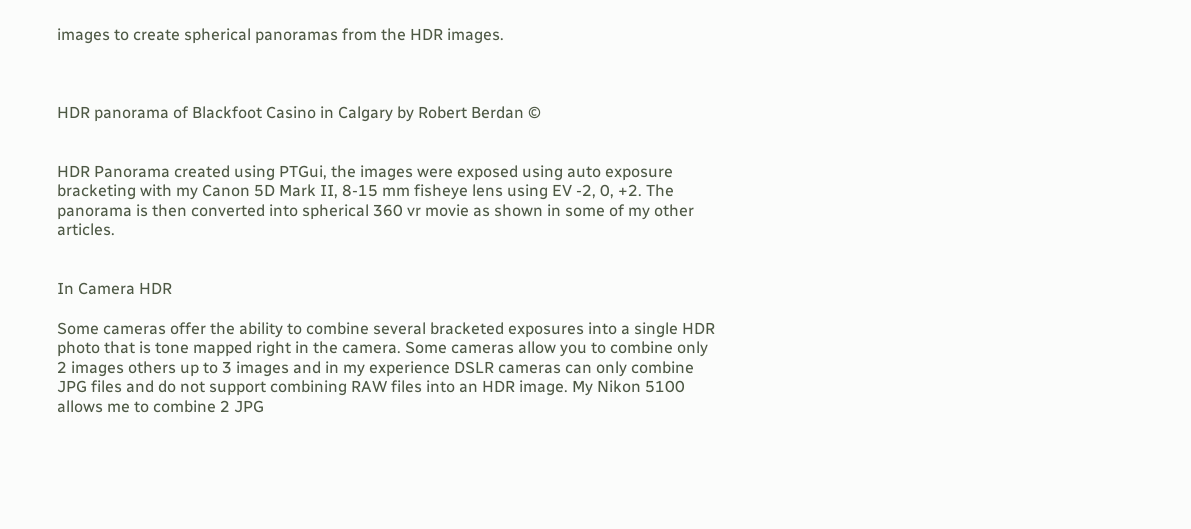images to create spherical panoramas from the HDR images.



HDR panorama of Blackfoot Casino in Calgary by Robert Berdan ©


HDR Panorama created using PTGui, the images were exposed using auto exposure bracketing with my Canon 5D Mark II, 8-15 mm fisheye lens using EV -2, 0, +2. The panorama is then converted into spherical 360 vr movie as shown in some of my other articles.


In Camera HDR

Some cameras offer the ability to combine several bracketed exposures into a single HDR photo that is tone mapped right in the camera. Some cameras allow you to combine only 2 images others up to 3 images and in my experience DSLR cameras can only combine JPG files and do not support combining RAW files into an HDR image. My Nikon 5100 allows me to combine 2 JPG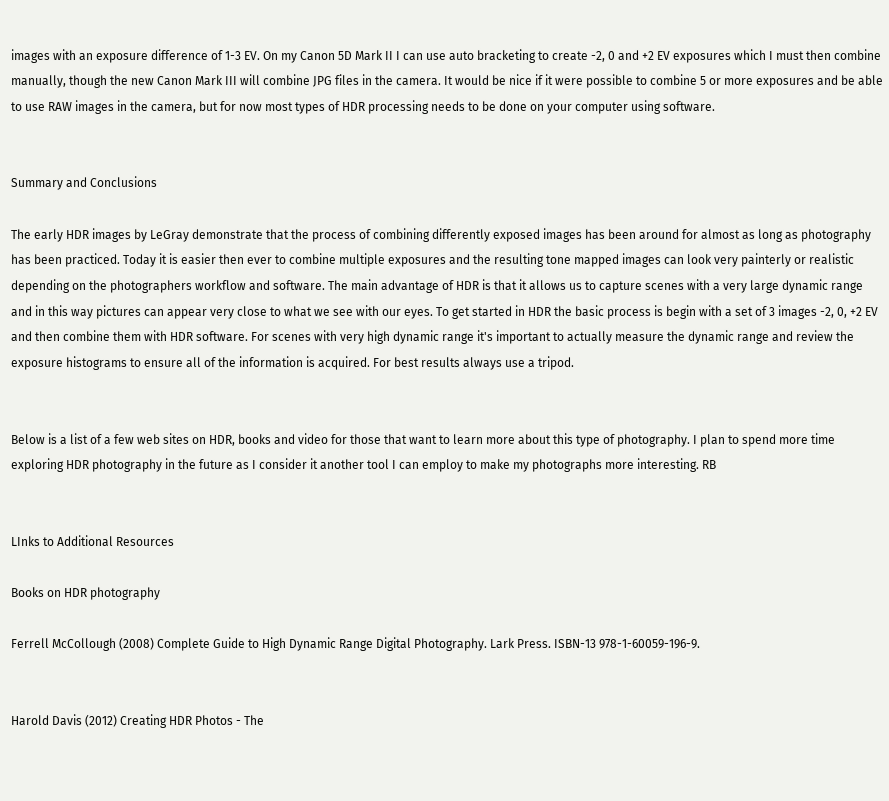images with an exposure difference of 1-3 EV. On my Canon 5D Mark II I can use auto bracketing to create -2, 0 and +2 EV exposures which I must then combine manually, though the new Canon Mark III will combine JPG files in the camera. It would be nice if it were possible to combine 5 or more exposures and be able to use RAW images in the camera, but for now most types of HDR processing needs to be done on your computer using software.


Summary and Conclusions

The early HDR images by LeGray demonstrate that the process of combining differently exposed images has been around for almost as long as photography has been practiced. Today it is easier then ever to combine multiple exposures and the resulting tone mapped images can look very painterly or realistic depending on the photographers workflow and software. The main advantage of HDR is that it allows us to capture scenes with a very large dynamic range and in this way pictures can appear very close to what we see with our eyes. To get started in HDR the basic process is begin with a set of 3 images -2, 0, +2 EV and then combine them with HDR software. For scenes with very high dynamic range it's important to actually measure the dynamic range and review the exposure histograms to ensure all of the information is acquired. For best results always use a tripod.


Below is a list of a few web sites on HDR, books and video for those that want to learn more about this type of photography. I plan to spend more time exploring HDR photography in the future as I consider it another tool I can employ to make my photographs more interesting. RB


LInks to Additional Resources

Books on HDR photography

Ferrell McCollough (2008) Complete Guide to High Dynamic Range Digital Photography. Lark Press. ISBN-13 978-1-60059-196-9.


Harold Davis (2012) Creating HDR Photos - The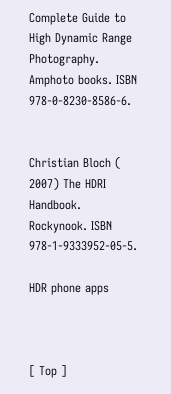Complete Guide to High Dynamic Range Photography. Amphoto books. ISBN 978-0-8230-8586-6.


Christian Bloch ( 2007) The HDRI Handbook. Rockynook. ISBN 978-1-9333952-05-5.

HDR phone apps



[ Top ]